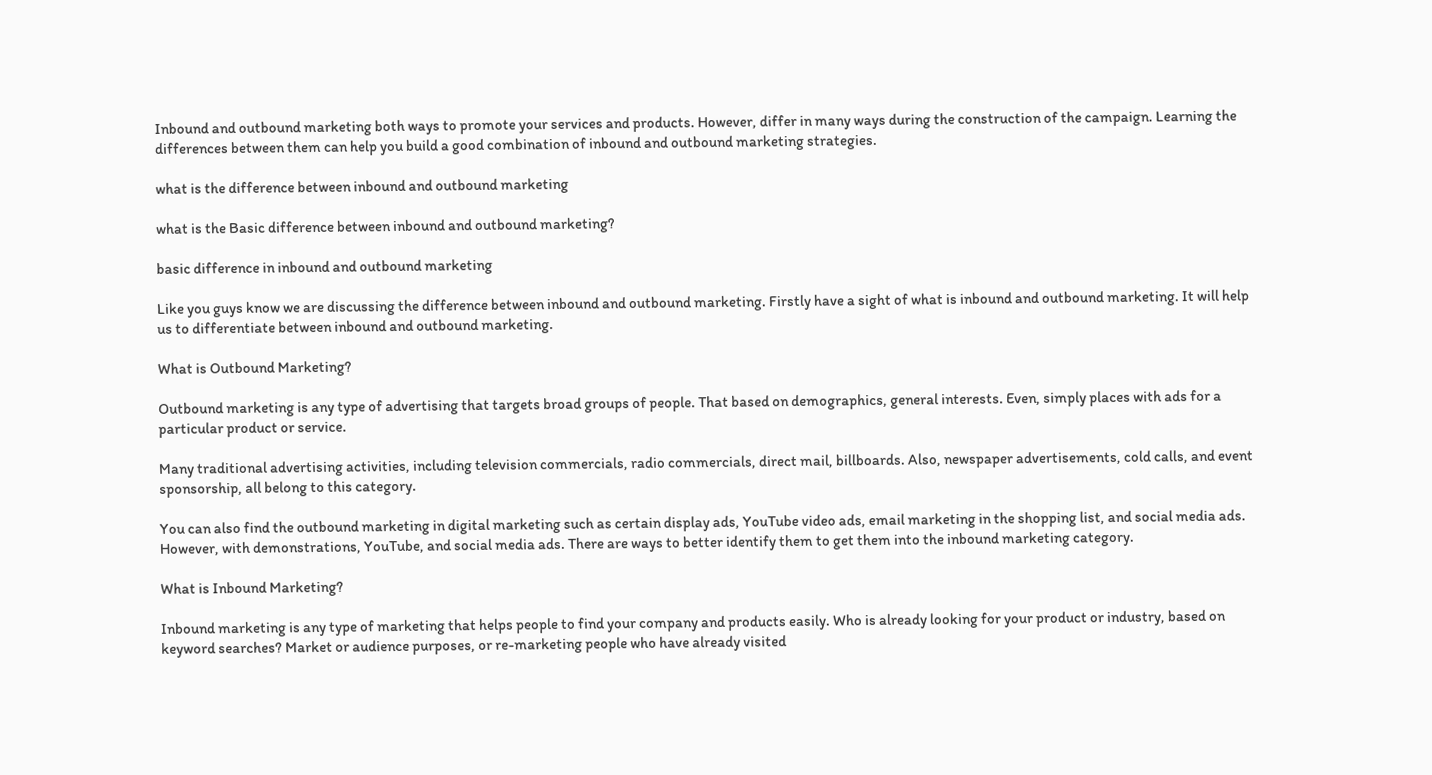Inbound and outbound marketing both ways to promote your services and products. However, differ in many ways during the construction of the campaign. Learning the differences between them can help you build a good combination of inbound and outbound marketing strategies.

what is the difference between inbound and outbound marketing

what is the Basic difference between inbound and outbound marketing?

basic difference in inbound and outbound marketing

Like you guys know we are discussing the difference between inbound and outbound marketing. Firstly have a sight of what is inbound and outbound marketing. It will help us to differentiate between inbound and outbound marketing.

What is Outbound Marketing?

Outbound marketing is any type of advertising that targets broad groups of people. That based on demographics, general interests. Even, simply places with ads for a particular product or service.

Many traditional advertising activities, including television commercials, radio commercials, direct mail, billboards. Also, newspaper advertisements, cold calls, and event sponsorship, all belong to this category.

You can also find the outbound marketing in digital marketing such as certain display ads, YouTube video ads, email marketing in the shopping list, and social media ads. However, with demonstrations, YouTube, and social media ads. There are ways to better identify them to get them into the inbound marketing category.

What is Inbound Marketing?

Inbound marketing is any type of marketing that helps people to find your company and products easily. Who is already looking for your product or industry, based on keyword searches? Market or audience purposes, or re-marketing people who have already visited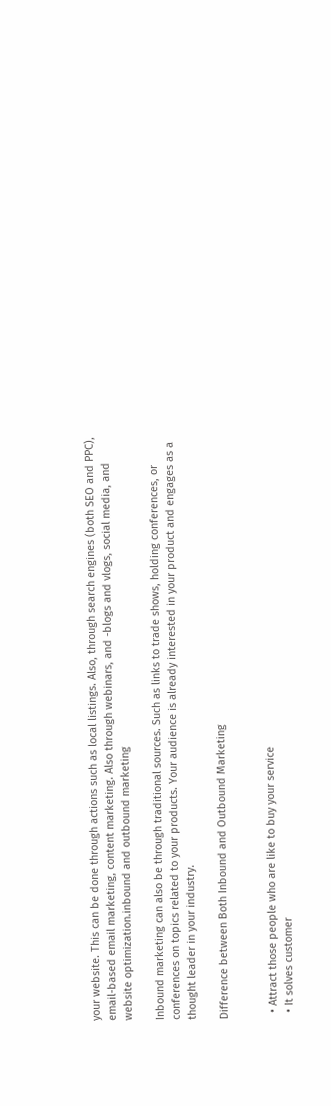your website. This can be done through actions such as local listings. Also, through search engines (both SEO and PPC), email-based email marketing, content marketing. Also through webinars, and -blogs and vlogs, social media, and website optimization.inbound and outbound marketing

Inbound marketing can also be through traditional sources. Such as links to trade shows, holding conferences, or conferences on topics related to your products. Your audience is already interested in your product and engages as a thought leader in your industry.

Difference between Both Inbound and Outbound Marketing


  • Attract those people who are like to buy your service
  • It solves customer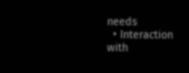needs
  • Interaction with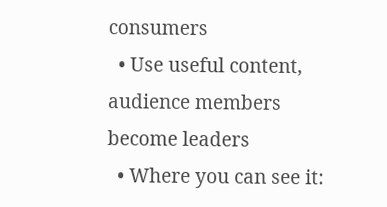consumers
  • Use useful content, audience members become leaders
  • Where you can see it: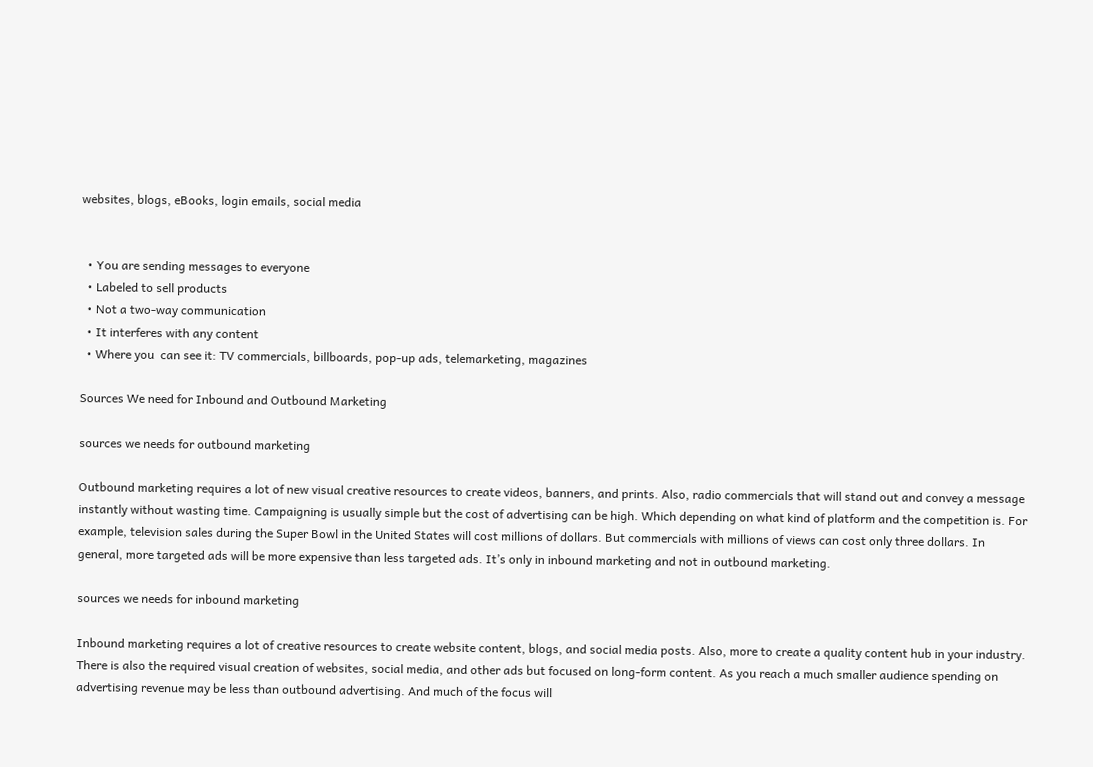websites, blogs, eBooks, login emails, social media


  • You are sending messages to everyone
  • Labeled to sell products
  • Not a two-way communication
  • It interferes with any content
  • Where you  can see it: TV commercials, billboards, pop-up ads, telemarketing, magazines

Sources We need for Inbound and Outbound Marketing

sources we needs for outbound marketing

Outbound marketing requires a lot of new visual creative resources to create videos, banners, and prints. Also, radio commercials that will stand out and convey a message instantly without wasting time. Campaigning is usually simple but the cost of advertising can be high. Which depending on what kind of platform and the competition is. For example, television sales during the Super Bowl in the United States will cost millions of dollars. But commercials with millions of views can cost only three dollars. In general, more targeted ads will be more expensive than less targeted ads. It’s only in inbound marketing and not in outbound marketing.

sources we needs for inbound marketing

Inbound marketing requires a lot of creative resources to create website content, blogs, and social media posts. Also, more to create a quality content hub in your industry. There is also the required visual creation of websites, social media, and other ads but focused on long-form content. As you reach a much smaller audience spending on advertising revenue may be less than outbound advertising. And much of the focus will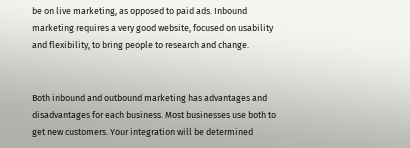be on live marketing, as opposed to paid ads. Inbound marketing requires a very good website, focused on usability and flexibility, to bring people to research and change.


Both inbound and outbound marketing has advantages and disadvantages for each business. Most businesses use both to get new customers. Your integration will be determined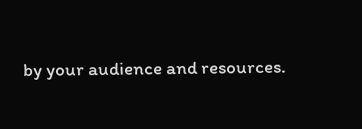by your audience and resources.